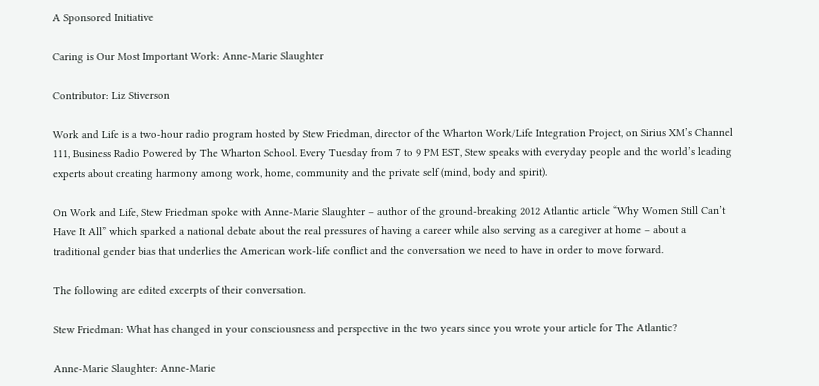A Sponsored Initiative

Caring is Our Most Important Work: Anne-Marie Slaughter

Contributor: Liz Stiverson

Work and Life is a two-hour radio program hosted by Stew Friedman, director of the Wharton Work/Life Integration Project, on Sirius XM’s Channel 111, Business Radio Powered by The Wharton School. Every Tuesday from 7 to 9 PM EST, Stew speaks with everyday people and the world’s leading experts about creating harmony among work, home, community and the private self (mind, body and spirit).

On Work and Life, Stew Friedman spoke with Anne-Marie Slaughter – author of the ground-breaking 2012 Atlantic article “Why Women Still Can’t Have It All” which sparked a national debate about the real pressures of having a career while also serving as a caregiver at home – about a traditional gender bias that underlies the American work-life conflict and the conversation we need to have in order to move forward.

The following are edited excerpts of their conversation.

Stew Friedman: What has changed in your consciousness and perspective in the two years since you wrote your article for The Atlantic?

Anne-Marie Slaughter: Anne-Marie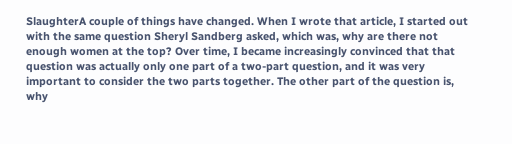SlaughterA couple of things have changed. When I wrote that article, I started out with the same question Sheryl Sandberg asked, which was, why are there not enough women at the top? Over time, I became increasingly convinced that that question was actually only one part of a two-part question, and it was very important to consider the two parts together. The other part of the question is, why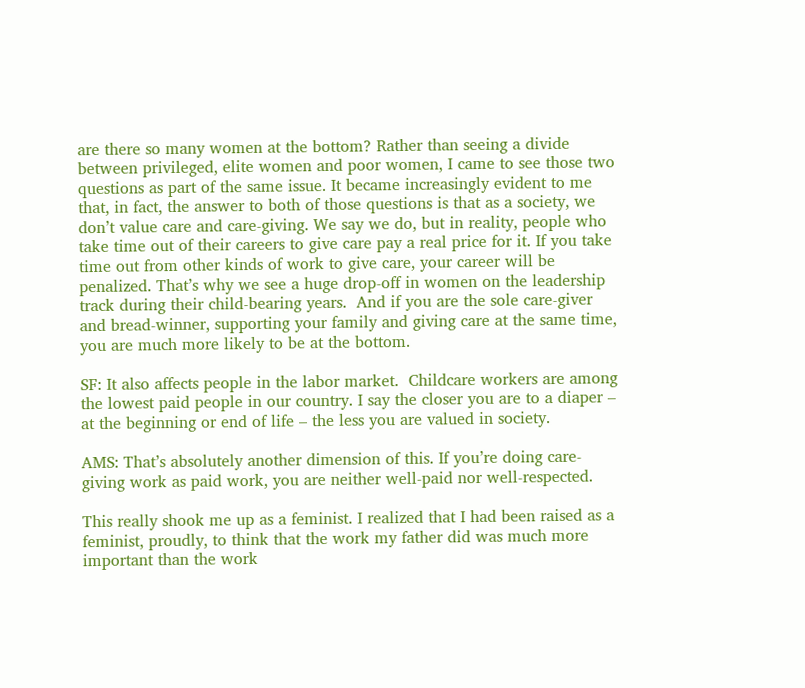are there so many women at the bottom? Rather than seeing a divide between privileged, elite women and poor women, I came to see those two questions as part of the same issue. It became increasingly evident to me that, in fact, the answer to both of those questions is that as a society, we don’t value care and care-giving. We say we do, but in reality, people who take time out of their careers to give care pay a real price for it. If you take time out from other kinds of work to give care, your career will be penalized. That’s why we see a huge drop-off in women on the leadership track during their child-bearing years.  And if you are the sole care-giver and bread-winner, supporting your family and giving care at the same time, you are much more likely to be at the bottom.

SF: It also affects people in the labor market.  Childcare workers are among the lowest paid people in our country. I say the closer you are to a diaper – at the beginning or end of life – the less you are valued in society.

AMS: That’s absolutely another dimension of this. If you’re doing care-giving work as paid work, you are neither well-paid nor well-respected.

This really shook me up as a feminist. I realized that I had been raised as a feminist, proudly, to think that the work my father did was much more important than the work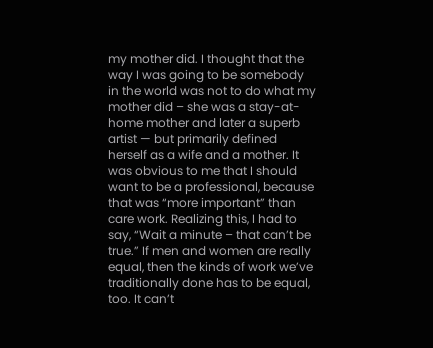my mother did. I thought that the way I was going to be somebody in the world was not to do what my mother did – she was a stay-at-home mother and later a superb artist — but primarily defined herself as a wife and a mother. It was obvious to me that I should want to be a professional, because that was “more important” than care work. Realizing this, I had to say, “Wait a minute – that can’t be true.” If men and women are really equal, then the kinds of work we’ve traditionally done has to be equal, too. It can’t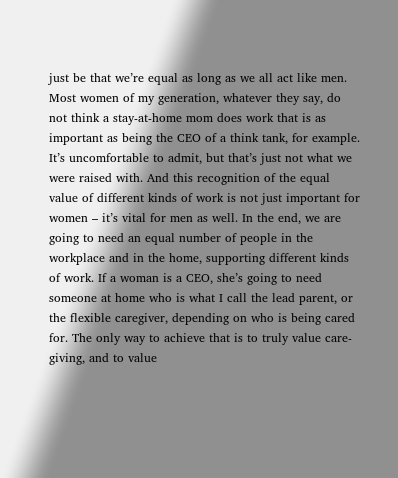just be that we’re equal as long as we all act like men. Most women of my generation, whatever they say, do not think a stay-at-home mom does work that is as important as being the CEO of a think tank, for example. It’s uncomfortable to admit, but that’s just not what we were raised with. And this recognition of the equal value of different kinds of work is not just important for women – it’s vital for men as well. In the end, we are going to need an equal number of people in the workplace and in the home, supporting different kinds of work. If a woman is a CEO, she’s going to need someone at home who is what I call the lead parent, or the flexible caregiver, depending on who is being cared for. The only way to achieve that is to truly value care-giving, and to value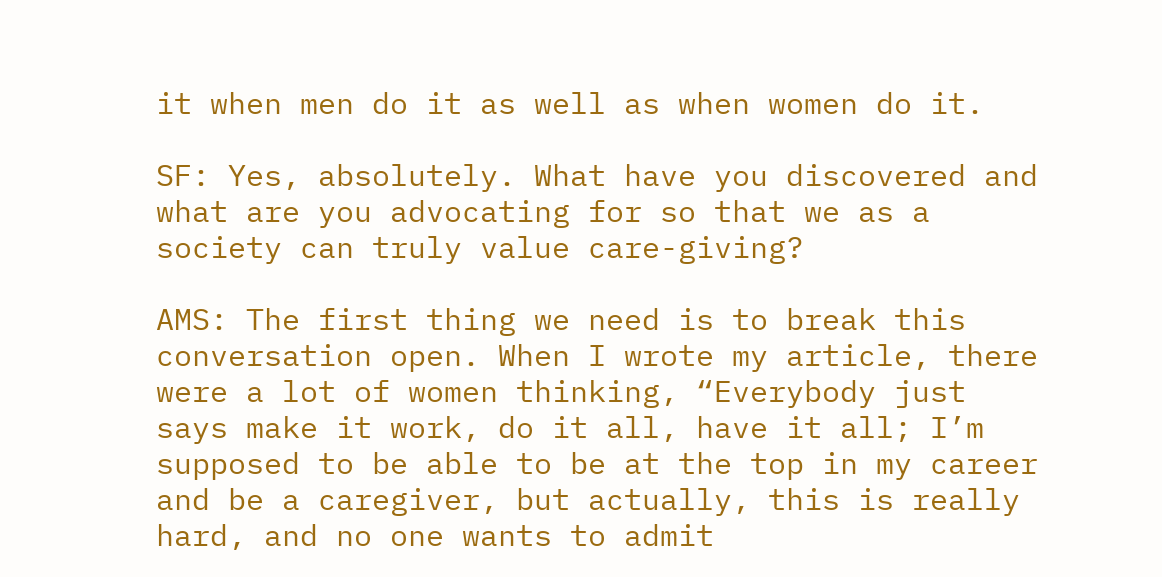it when men do it as well as when women do it.

SF: Yes, absolutely. What have you discovered and what are you advocating for so that we as a society can truly value care-giving?

AMS: The first thing we need is to break this conversation open. When I wrote my article, there were a lot of women thinking, “Everybody just says make it work, do it all, have it all; I’m supposed to be able to be at the top in my career and be a caregiver, but actually, this is really hard, and no one wants to admit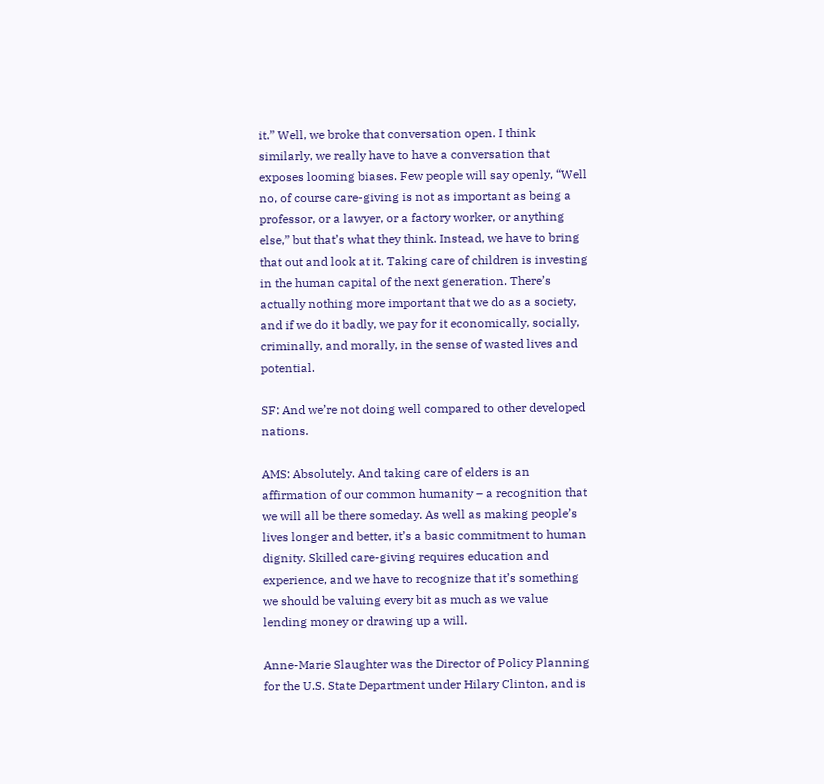it.” Well, we broke that conversation open. I think similarly, we really have to have a conversation that exposes looming biases. Few people will say openly, “Well no, of course care-giving is not as important as being a professor, or a lawyer, or a factory worker, or anything else,” but that’s what they think. Instead, we have to bring that out and look at it. Taking care of children is investing in the human capital of the next generation. There’s actually nothing more important that we do as a society, and if we do it badly, we pay for it economically, socially, criminally, and morally, in the sense of wasted lives and potential.

SF: And we’re not doing well compared to other developed nations.

AMS: Absolutely. And taking care of elders is an affirmation of our common humanity – a recognition that we will all be there someday. As well as making people’s lives longer and better, it’s a basic commitment to human dignity. Skilled care-giving requires education and experience, and we have to recognize that it’s something we should be valuing every bit as much as we value lending money or drawing up a will.

Anne-Marie Slaughter was the Director of Policy Planning for the U.S. State Department under Hilary Clinton, and is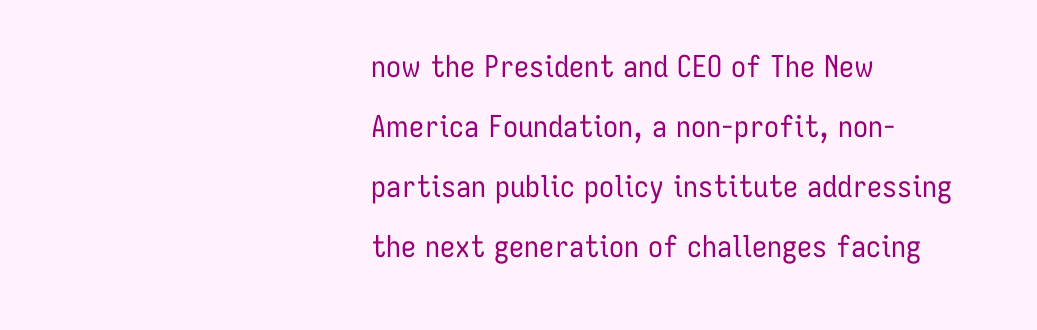now the President and CEO of The New America Foundation, a non-profit, non-partisan public policy institute addressing the next generation of challenges facing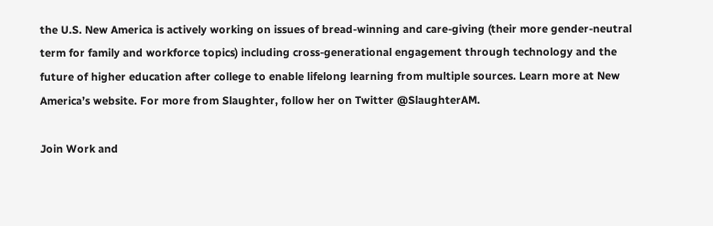the U.S. New America is actively working on issues of bread-winning and care-giving (their more gender-neutral term for family and workforce topics) including cross-generational engagement through technology and the future of higher education after college to enable lifelong learning from multiple sources. Learn more at New America’s website. For more from Slaughter, follow her on Twitter @SlaughterAM.

Join Work and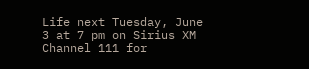Life next Tuesday, June 3 at 7 pm on Sirius XM Channel 111 for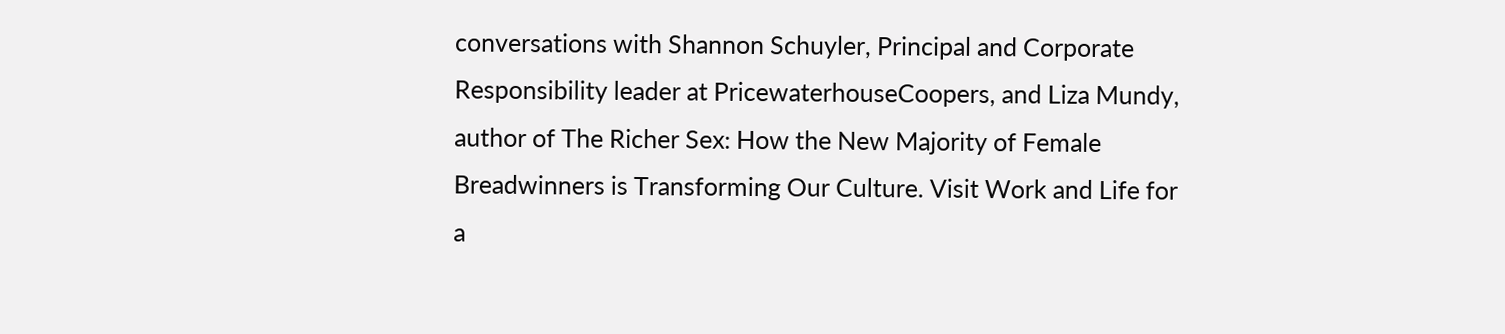conversations with Shannon Schuyler, Principal and Corporate Responsibility leader at PricewaterhouseCoopers, and Liza Mundy, author of The Richer Sex: How the New Majority of Female Breadwinners is Transforming Our Culture. Visit Work and Life for a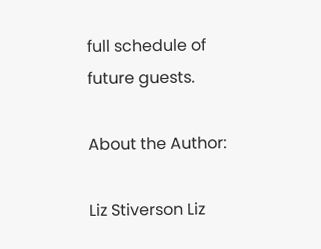full schedule of future guests.

About the Author:

Liz Stiverson Liz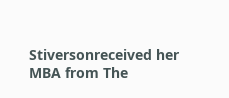Stiversonreceived her MBA from The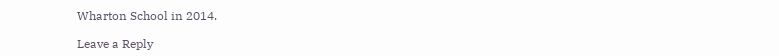Wharton School in 2014.

Leave a Reply